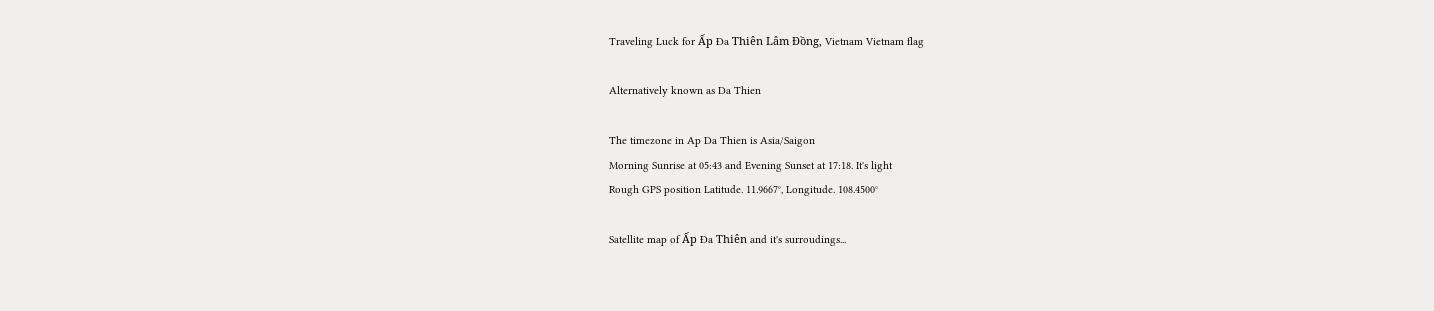Traveling Luck for Ấp Ða Thiên Lâm Ðồng, Vietnam Vietnam flag

Alternatively known as Da Thien

The timezone in Ap Da Thien is Asia/Saigon
Morning Sunrise at 05:43 and Evening Sunset at 17:18. It's light
Rough GPS position Latitude. 11.9667°, Longitude. 108.4500°

Satellite map of Ấp Ða Thiên and it's surroudings...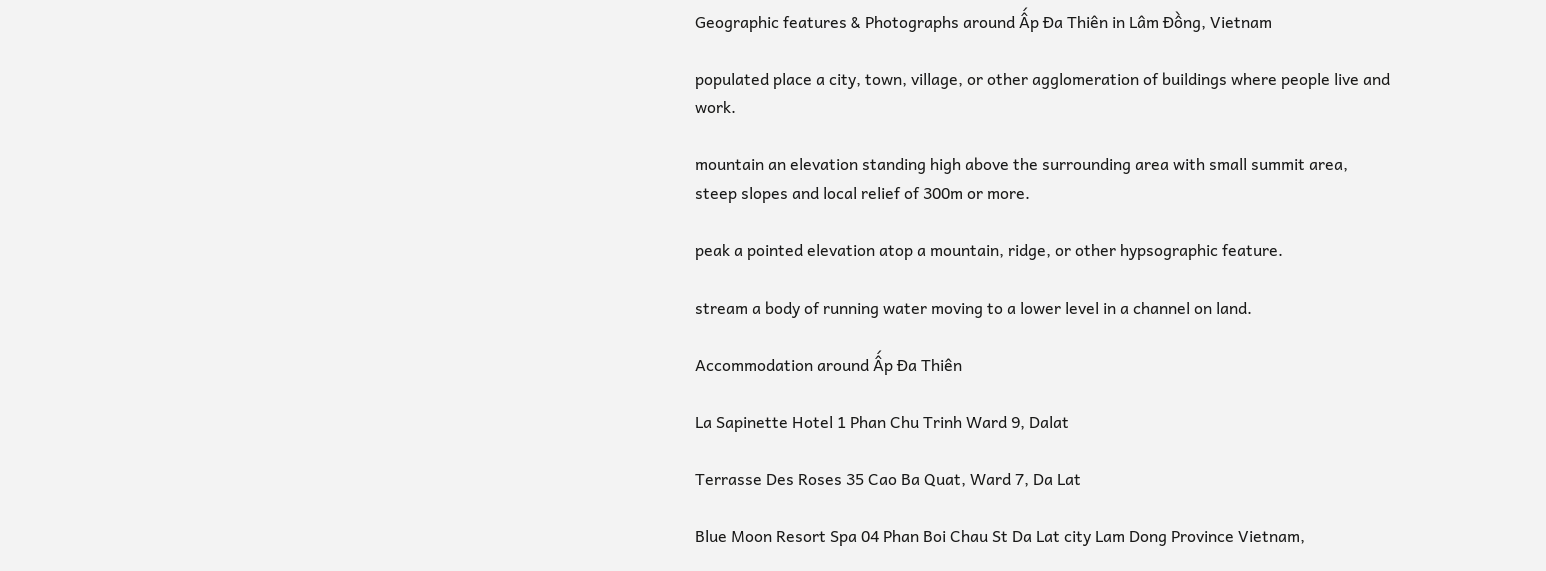Geographic features & Photographs around Ấp Ða Thiên in Lâm Ðồng, Vietnam

populated place a city, town, village, or other agglomeration of buildings where people live and work.

mountain an elevation standing high above the surrounding area with small summit area, steep slopes and local relief of 300m or more.

peak a pointed elevation atop a mountain, ridge, or other hypsographic feature.

stream a body of running water moving to a lower level in a channel on land.

Accommodation around Ấp Ða Thiên

La Sapinette Hotel 1 Phan Chu Trinh Ward 9, Dalat

Terrasse Des Roses 35 Cao Ba Quat, Ward 7, Da Lat

Blue Moon Resort Spa 04 Phan Boi Chau St Da Lat city Lam Dong Province Vietnam,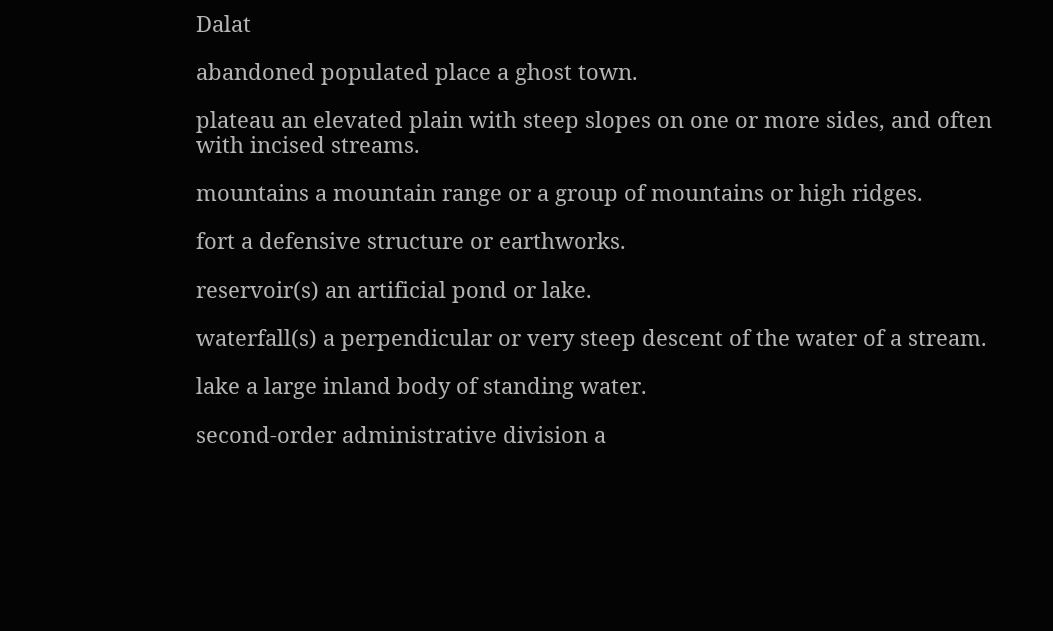Dalat

abandoned populated place a ghost town.

plateau an elevated plain with steep slopes on one or more sides, and often with incised streams.

mountains a mountain range or a group of mountains or high ridges.

fort a defensive structure or earthworks.

reservoir(s) an artificial pond or lake.

waterfall(s) a perpendicular or very steep descent of the water of a stream.

lake a large inland body of standing water.

second-order administrative division a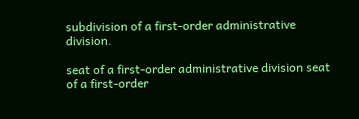subdivision of a first-order administrative division.

seat of a first-order administrative division seat of a first-order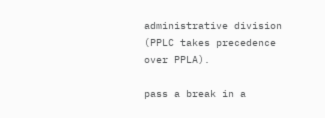administrative division (PPLC takes precedence over PPLA).

pass a break in a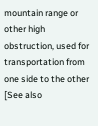mountain range or other high obstruction, used for transportation from one side to the other [See also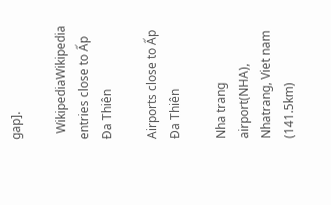gap].

  WikipediaWikipedia entries close to Ấp Ða Thiên

Airports close to Ấp Ða Thiên

Nha trang airport(NHA), Nhatrang, Viet nam (141.5km)